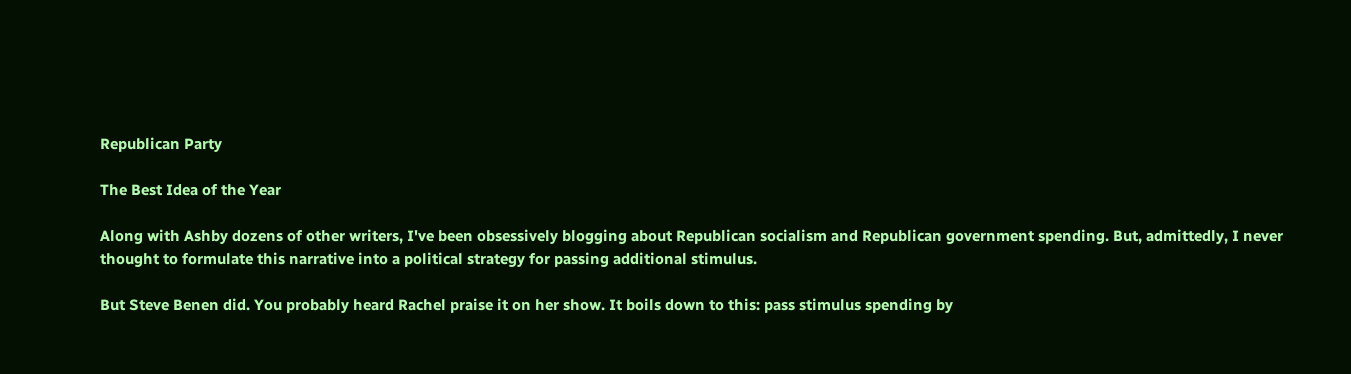Republican Party

The Best Idea of the Year

Along with Ashby dozens of other writers, I've been obsessively blogging about Republican socialism and Republican government spending. But, admittedly, I never thought to formulate this narrative into a political strategy for passing additional stimulus.

But Steve Benen did. You probably heard Rachel praise it on her show. It boils down to this: pass stimulus spending by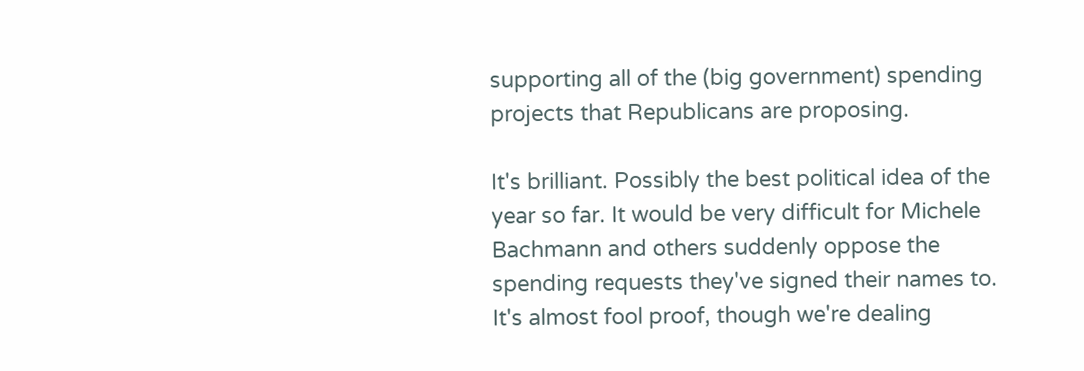supporting all of the (big government) spending projects that Republicans are proposing.

It's brilliant. Possibly the best political idea of the year so far. It would be very difficult for Michele Bachmann and others suddenly oppose the spending requests they've signed their names to. It's almost fool proof, though we're dealing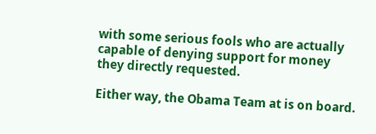with some serious fools who are actually capable of denying support for money they directly requested.

Either way, the Obama Team at is on board.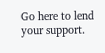Go here to lend your support.